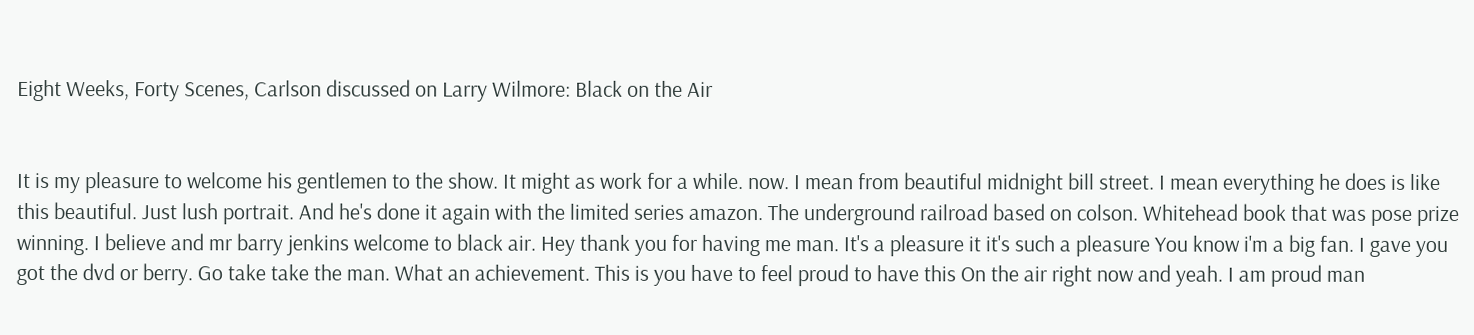Eight Weeks, Forty Scenes, Carlson discussed on Larry Wilmore: Black on the Air


It is my pleasure to welcome his gentlemen to the show. It might as work for a while. now. I mean from beautiful midnight bill street. I mean everything he does is like this beautiful. Just lush portrait. And he's done it again with the limited series amazon. The underground railroad based on colson. Whitehead book that was pose prize winning. I believe and mr barry jenkins welcome to black air. Hey thank you for having me man. It's a pleasure it it's such a pleasure You know i'm a big fan. I gave you got the dvd or berry. Go take take the man. What an achievement. This is you have to feel proud to have this On the air right now and yeah. I am proud man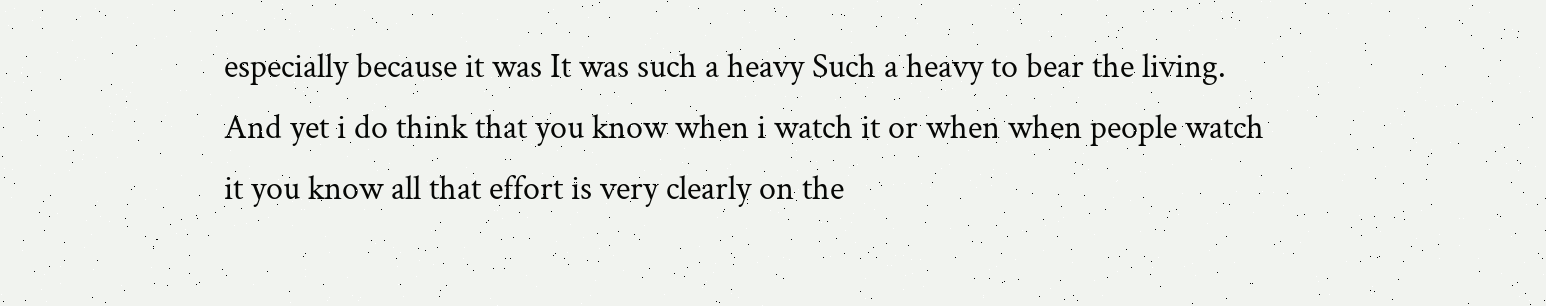especially because it was It was such a heavy Such a heavy to bear the living. And yet i do think that you know when i watch it or when when people watch it you know all that effort is very clearly on the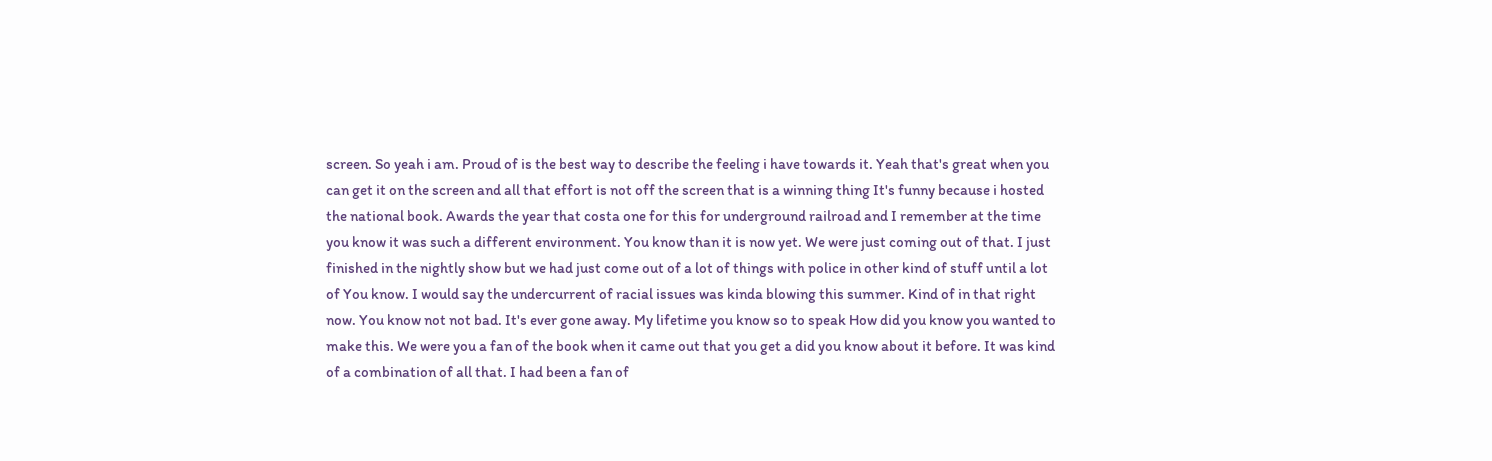screen. So yeah i am. Proud of is the best way to describe the feeling i have towards it. Yeah that's great when you can get it on the screen and all that effort is not off the screen that is a winning thing It's funny because i hosted the national book. Awards the year that costa one for this for underground railroad and I remember at the time you know it was such a different environment. You know than it is now yet. We were just coming out of that. I just finished in the nightly show but we had just come out of a lot of things with police in other kind of stuff until a lot of You know. I would say the undercurrent of racial issues was kinda blowing this summer. Kind of in that right now. You know not not bad. It's ever gone away. My lifetime you know so to speak How did you know you wanted to make this. We were you a fan of the book when it came out that you get a did you know about it before. It was kind of a combination of all that. I had been a fan of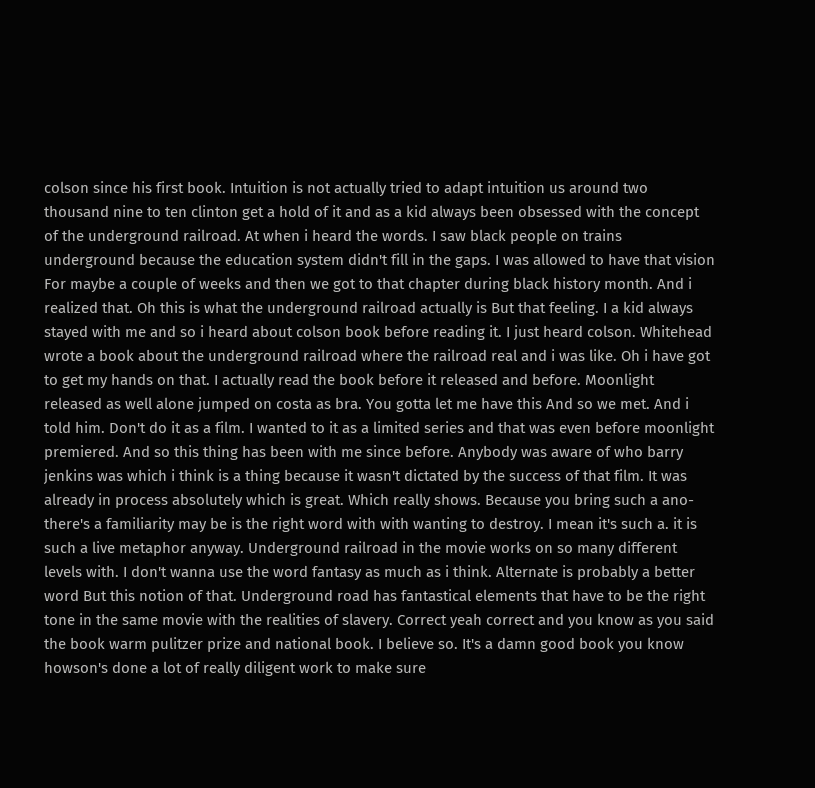colson since his first book. Intuition is not actually tried to adapt intuition us around two thousand nine to ten clinton get a hold of it and as a kid always been obsessed with the concept of the underground railroad. At when i heard the words. I saw black people on trains underground because the education system didn't fill in the gaps. I was allowed to have that vision For maybe a couple of weeks and then we got to that chapter during black history month. And i realized that. Oh this is what the underground railroad actually is But that feeling. I a kid always stayed with me and so i heard about colson book before reading it. I just heard colson. Whitehead wrote a book about the underground railroad where the railroad real and i was like. Oh i have got to get my hands on that. I actually read the book before it released and before. Moonlight released as well alone jumped on costa as bra. You gotta let me have this And so we met. And i told him. Don't do it as a film. I wanted to it as a limited series and that was even before moonlight premiered. And so this thing has been with me since before. Anybody was aware of who barry jenkins was which i think is a thing because it wasn't dictated by the success of that film. It was already in process absolutely which is great. Which really shows. Because you bring such a ano- there's a familiarity may be is the right word with with wanting to destroy. I mean it's such a. it is such a live metaphor anyway. Underground railroad in the movie works on so many different levels with. I don't wanna use the word fantasy as much as i think. Alternate is probably a better word But this notion of that. Underground road has fantastical elements that have to be the right tone in the same movie with the realities of slavery. Correct yeah correct and you know as you said the book warm pulitzer prize and national book. I believe so. It's a damn good book you know howson's done a lot of really diligent work to make sure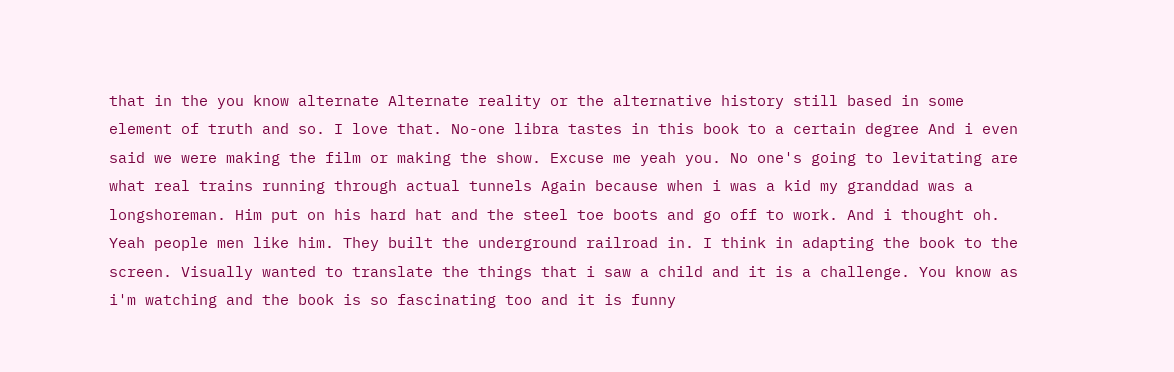that in the you know alternate Alternate reality or the alternative history still based in some element of truth and so. I love that. No-one libra tastes in this book to a certain degree And i even said we were making the film or making the show. Excuse me yeah you. No one's going to levitating are what real trains running through actual tunnels Again because when i was a kid my granddad was a longshoreman. Him put on his hard hat and the steel toe boots and go off to work. And i thought oh. Yeah people men like him. They built the underground railroad in. I think in adapting the book to the screen. Visually wanted to translate the things that i saw a child and it is a challenge. You know as i'm watching and the book is so fascinating too and it is funny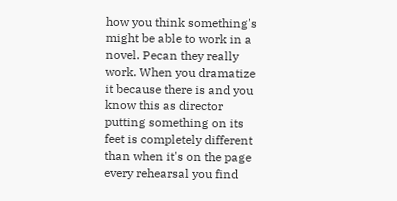how you think something's might be able to work in a novel. Pecan they really work. When you dramatize it because there is and you know this as director putting something on its feet is completely different than when it's on the page every rehearsal you find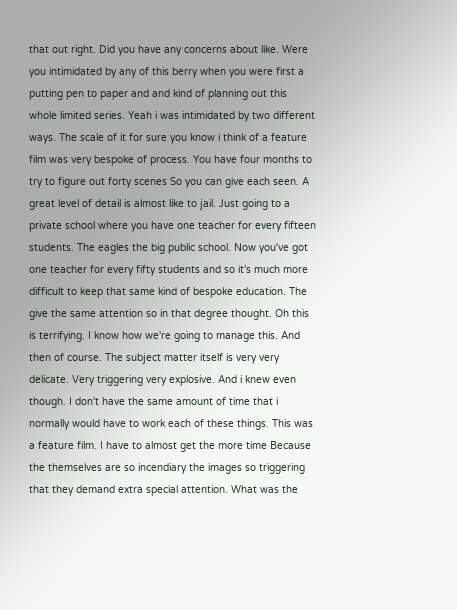that out right. Did you have any concerns about like. Were you intimidated by any of this berry when you were first a putting pen to paper and and kind of planning out this whole limited series. Yeah i was intimidated by two different ways. The scale of it for sure you know i think of a feature film was very bespoke of process. You have four months to try to figure out forty scenes So you can give each seen. A great level of detail is almost like to jail. Just going to a private school where you have one teacher for every fifteen students. The eagles the big public school. Now you've got one teacher for every fifty students and so it's much more difficult to keep that same kind of bespoke education. The give the same attention so in that degree thought. Oh this is terrifying. I know how we're going to manage this. And then of course. The subject matter itself is very very delicate. Very triggering very explosive. And i knew even though. I don't have the same amount of time that i normally would have to work each of these things. This was a feature film. I have to almost get the more time Because the themselves are so incendiary the images so triggering that they demand extra special attention. What was the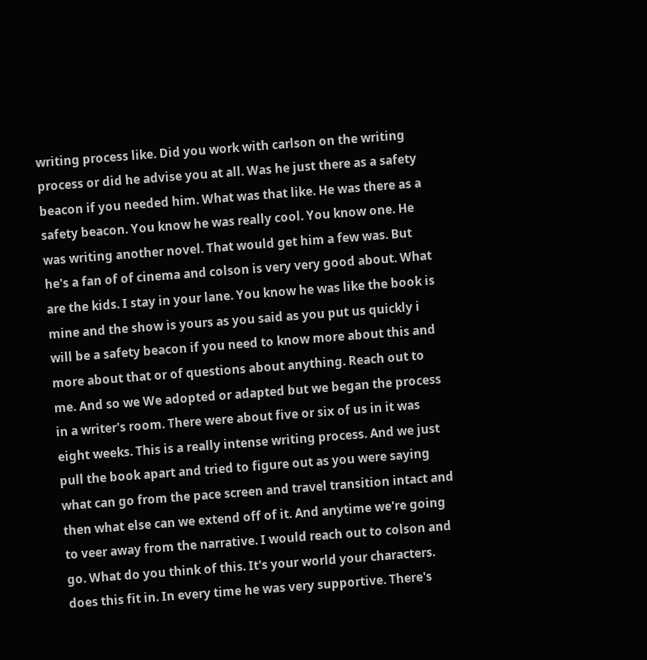writing process like. Did you work with carlson on the writing process or did he advise you at all. Was he just there as a safety beacon if you needed him. What was that like. He was there as a safety beacon. You know he was really cool. You know one. He was writing another novel. That would get him a few was. But he's a fan of of cinema and colson is very very good about. What are the kids. I stay in your lane. You know he was like the book is mine and the show is yours as you said as you put us quickly i will be a safety beacon if you need to know more about this and more about that or of questions about anything. Reach out to me. And so we We adopted or adapted but we began the process in a writer's room. There were about five or six of us in it was eight weeks. This is a really intense writing process. And we just pull the book apart and tried to figure out as you were saying what can go from the pace screen and travel transition intact and then what else can we extend off of it. And anytime we're going to veer away from the narrative. I would reach out to colson and go. What do you think of this. It's your world your characters. does this fit in. In every time he was very supportive. There's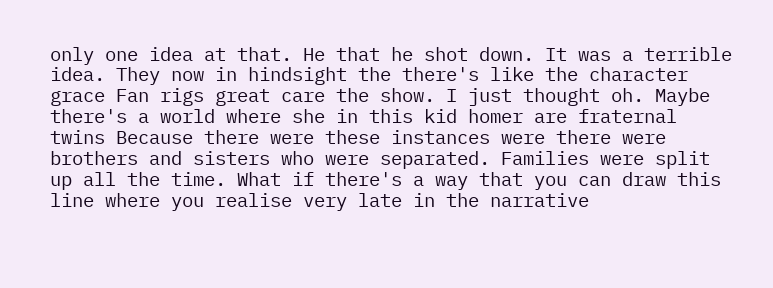only one idea at that. He that he shot down. It was a terrible idea. They now in hindsight the there's like the character grace Fan rigs great care the show. I just thought oh. Maybe there's a world where she in this kid homer are fraternal twins Because there were these instances were there were brothers and sisters who were separated. Families were split up all the time. What if there's a way that you can draw this line where you realise very late in the narrative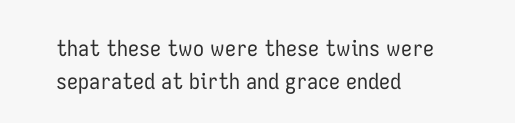that these two were these twins were separated at birth and grace ended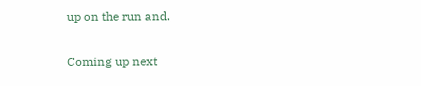up on the run and.

Coming up next